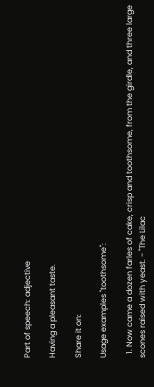Part of speech: adjective

Having a pleasant taste.

Share it on:

Usage examples "toothsome":

  1. Now came a dozen farles of cake, crisp and toothsome, from the girdle, and three large scones raised with yeast. - "The Lilac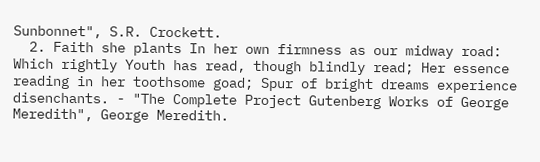Sunbonnet", S.R. Crockett.
  2. Faith she plants In her own firmness as our midway road: Which rightly Youth has read, though blindly read; Her essence reading in her toothsome goad; Spur of bright dreams experience disenchants. - "The Complete Project Gutenberg Works of George Meredith", George Meredith.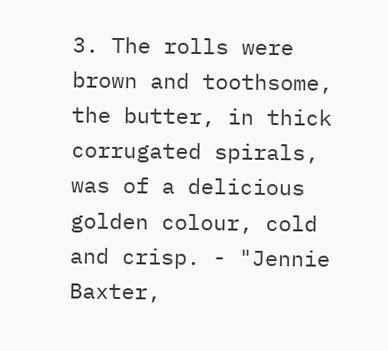3. The rolls were brown and toothsome, the butter, in thick corrugated spirals, was of a delicious golden colour, cold and crisp. - "Jennie Baxter,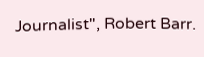Journalist", Robert Barr.